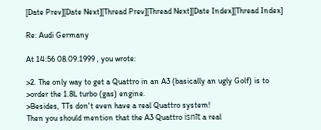[Date Prev][Date Next][Thread Prev][Thread Next][Date Index][Thread Index]

Re: Audi Germany

At 14:56 08.09.1999 , you wrote:

>2. The only way to get a Quattro in an A3 (basically an ugly Golf) is to
>order the 1.8L turbo (gas) engine.
>Besides, TTs don't even have a real Quattro system!
Then you should mention that the A3 Quattro isnīt a real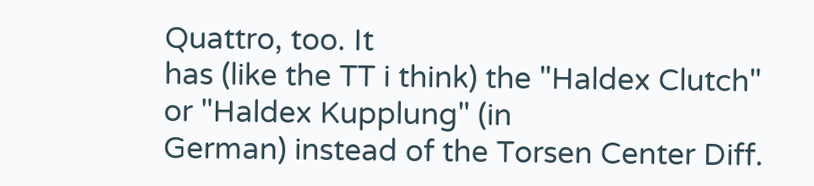Quattro, too. It
has (like the TT i think) the "Haldex Clutch" or "Haldex Kupplung" (in
German) instead of the Torsen Center Diff.